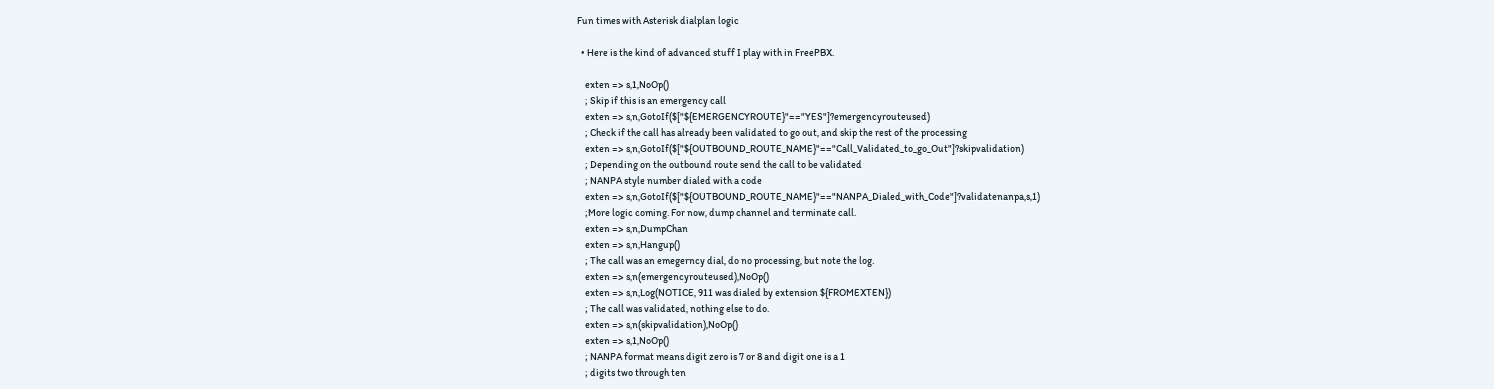Fun times with Asterisk dialplan logic

  • Here is the kind of advanced stuff I play with in FreePBX.

    exten => s,1,NoOp()
    ; Skip if this is an emergency call
    exten => s,n,GotoIf($["${EMERGENCYROUTE}"=="YES"]?emergencyrouteused)
    ; Check if the call has already been validated to go out, and skip the rest of the processing
    exten => s,n,GotoIf($["${OUTBOUND_ROUTE_NAME}"=="Call_Validated_to_go_Out"]?skipvalidation)
    ; Depending on the outbound route send the call to be validated
    ; NANPA style number dialed with a code
    exten => s,n,GotoIf($["${OUTBOUND_ROUTE_NAME}"=="NANPA_Dialed_with_Code"]?validatenanpa,s,1)
    ;More logic coming. For now, dump channel and terminate call.
    exten => s,n,DumpChan
    exten => s,n,Hangup()
    ; The call was an emegerncy dial, do no processing, but note the log.
    exten => s,n(emergencyrouteused),NoOp()
    exten => s,n,Log(NOTICE, 911 was dialed by extension ${FROMEXTEN})
    ; The call was validated, nothing else to do.
    exten => s,n(skipvalidation),NoOp()
    exten => s,1,NoOp()
    ; NANPA format means digit zero is 7 or 8 and digit one is a 1
    ; digits two through ten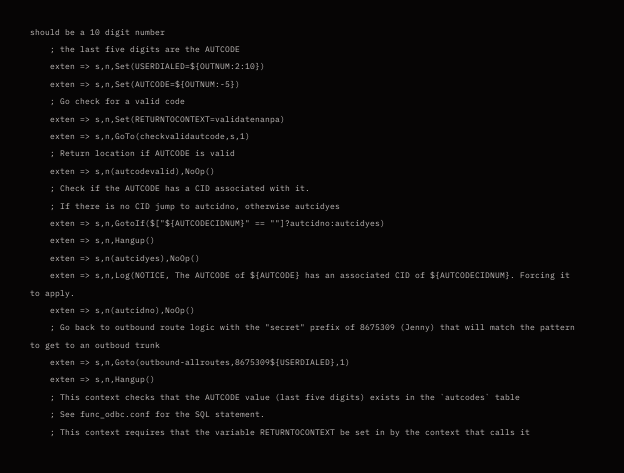should be a 10 digit number
    ; the last five digits are the AUTCODE
    exten => s,n,Set(USERDIALED=${OUTNUM:2:10})
    exten => s,n,Set(AUTCODE=${OUTNUM:-5})
    ; Go check for a valid code
    exten => s,n,Set(RETURNTOCONTEXT=validatenanpa)
    exten => s,n,GoTo(checkvalidautcode,s,1)
    ; Return location if AUTCODE is valid
    exten => s,n(autcodevalid),NoOp()
    ; Check if the AUTCODE has a CID associated with it.
    ; If there is no CID jump to autcidno, otherwise autcidyes
    exten => s,n,GotoIf($["${AUTCODECIDNUM}" == ""]?autcidno:autcidyes)
    exten => s,n,Hangup()
    exten => s,n(autcidyes),NoOp()
    exten => s,n,Log(NOTICE, The AUTCODE of ${AUTCODE} has an associated CID of ${AUTCODECIDNUM}. Forcing it to apply.
    exten => s,n(autcidno),NoOp()
    ; Go back to outbound route logic with the "secret" prefix of 8675309 (Jenny) that will match the pattern to get to an outboud trunk
    exten => s,n,Goto(outbound-allroutes,8675309${USERDIALED},1)
    exten => s,n,Hangup()
    ; This context checks that the AUTCODE value (last five digits) exists in the `autcodes` table
    ; See func_odbc.conf for the SQL statement.
    ; This context requires that the variable RETURNTOCONTEXT be set in by the context that calls it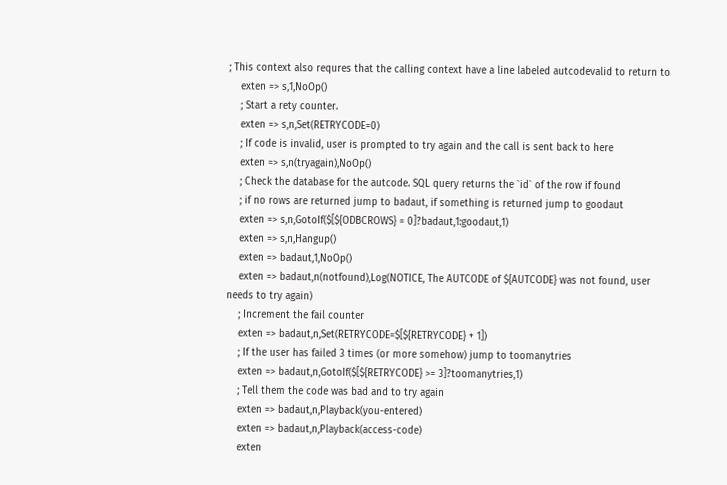; This context also requres that the calling context have a line labeled autcodevalid to return to
    exten => s,1,NoOp()
    ; Start a rety counter.
    exten => s,n,Set(RETRYCODE=0)
    ; If code is invalid, user is prompted to try again and the call is sent back to here
    exten => s,n(tryagain),NoOp()
    ; Check the database for the autcode. SQL query returns the `id` of the row if found
    ; if no rows are returned jump to badaut, if something is returned jump to goodaut
    exten => s,n,GotoIf($[${ODBCROWS} = 0]?badaut,1:goodaut,1)
    exten => s,n,Hangup()
    exten => badaut,1,NoOp()
    exten => badaut,n(notfound),Log(NOTICE, The AUTCODE of ${AUTCODE} was not found, user needs to try again)
    ; Increment the fail counter
    exten => badaut,n,Set(RETRYCODE=$[${RETRYCODE} + 1])
    ; If the user has failed 3 times (or more somehow) jump to toomanytries
    exten => badaut,n,GotoIf($[${RETRYCODE} >= 3]?toomanytries,1)
    ; Tell them the code was bad and to try again
    exten => badaut,n,Playback(you-entered)
    exten => badaut,n,Playback(access-code)
    exten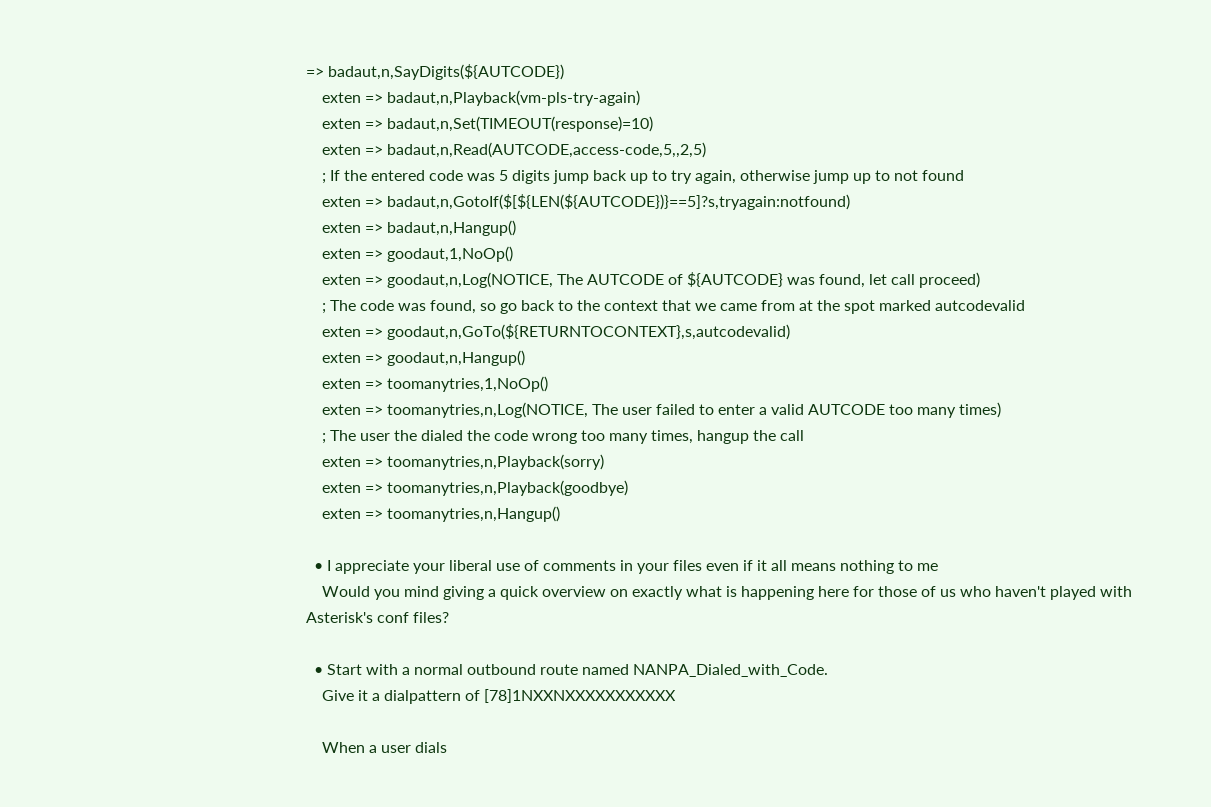=> badaut,n,SayDigits(${AUTCODE})
    exten => badaut,n,Playback(vm-pls-try-again)
    exten => badaut,n,Set(TIMEOUT(response)=10)
    exten => badaut,n,Read(AUTCODE,access-code,5,,2,5)
    ; If the entered code was 5 digits jump back up to try again, otherwise jump up to not found
    exten => badaut,n,GotoIf($[${LEN(${AUTCODE})}==5]?s,tryagain:notfound)
    exten => badaut,n,Hangup()
    exten => goodaut,1,NoOp()
    exten => goodaut,n,Log(NOTICE, The AUTCODE of ${AUTCODE} was found, let call proceed)
    ; The code was found, so go back to the context that we came from at the spot marked autcodevalid
    exten => goodaut,n,GoTo(${RETURNTOCONTEXT},s,autcodevalid)
    exten => goodaut,n,Hangup()
    exten => toomanytries,1,NoOp()
    exten => toomanytries,n,Log(NOTICE, The user failed to enter a valid AUTCODE too many times)
    ; The user the dialed the code wrong too many times, hangup the call
    exten => toomanytries,n,Playback(sorry)
    exten => toomanytries,n,Playback(goodbye)
    exten => toomanytries,n,Hangup()

  • I appreciate your liberal use of comments in your files even if it all means nothing to me
    Would you mind giving a quick overview on exactly what is happening here for those of us who haven't played with Asterisk's conf files?

  • Start with a normal outbound route named NANPA_Dialed_with_Code.
    Give it a dialpattern of [78]1NXXNXXXXXXXXXXX

    When a user dials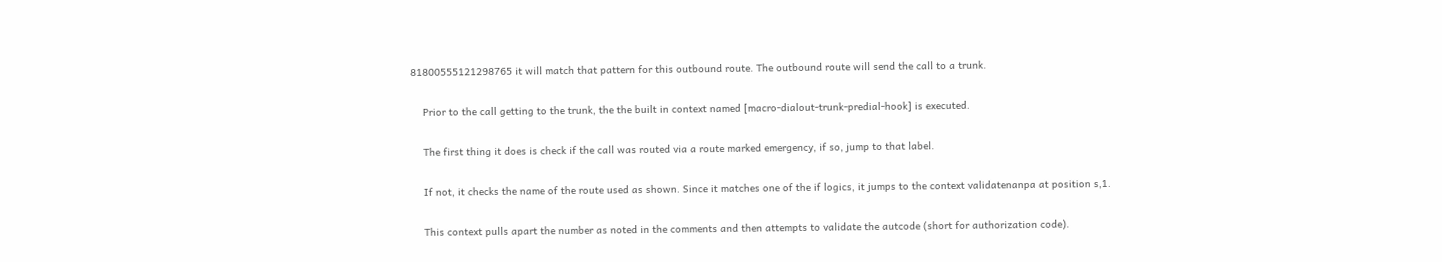81800555121298765 it will match that pattern for this outbound route. The outbound route will send the call to a trunk.

    Prior to the call getting to the trunk, the the built in context named [macro-dialout-trunk-predial-hook] is executed.

    The first thing it does is check if the call was routed via a route marked emergency, if so, jump to that label.

    If not, it checks the name of the route used as shown. Since it matches one of the if logics, it jumps to the context validatenanpa at position s,1.

    This context pulls apart the number as noted in the comments and then attempts to validate the autcode (short for authorization code).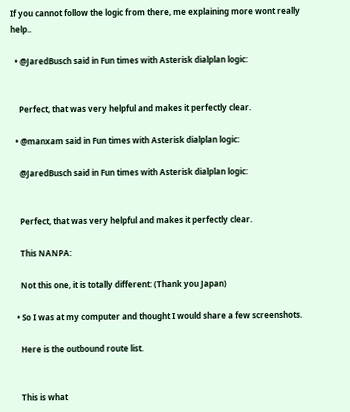If you cannot follow the logic from there, me explaining more wont really help..

  • @JaredBusch said in Fun times with Asterisk dialplan logic:


    Perfect, that was very helpful and makes it perfectly clear.

  • @manxam said in Fun times with Asterisk dialplan logic:

    @JaredBusch said in Fun times with Asterisk dialplan logic:


    Perfect, that was very helpful and makes it perfectly clear.

    This NANPA:

    Not this one, it is totally different: (Thank you Japan)

  • So I was at my computer and thought I would share a few screenshots.

    Here is the outbound route list.


    This is what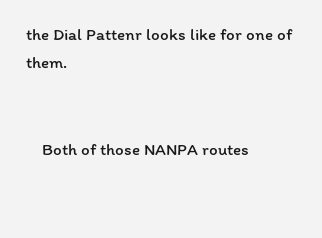the Dial Pattenr looks like for one of them.


    Both of those NANPA routes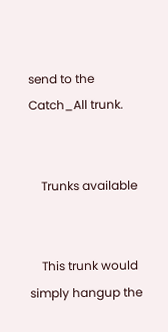send to the Catch_All trunk.


    Trunks available


    This trunk would simply hangup the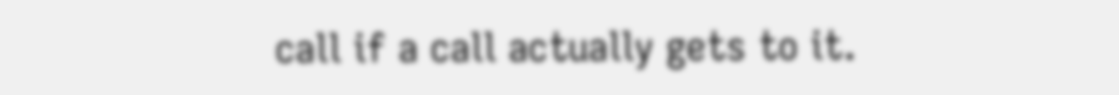call if a call actually gets to it.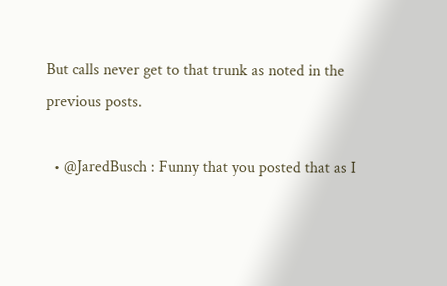But calls never get to that trunk as noted in the previous posts.

  • @JaredBusch : Funny that you posted that as I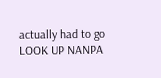actually had to go LOOK UP NANPA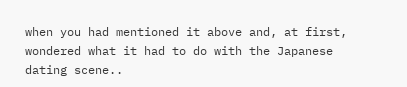when you had mentioned it above and, at first, wondered what it had to do with the Japanese dating scene..